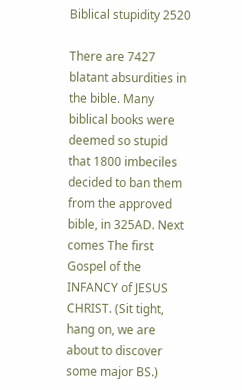Biblical stupidity 2520

There are 7427 blatant absurdities in the bible. Many biblical books were deemed so stupid that 1800 imbeciles decided to ban them from the approved bible, in 325AD. Next comes The first Gospel of the INFANCY of JESUS CHRIST. (Sit tight, hang on, we are about to discover some major BS.)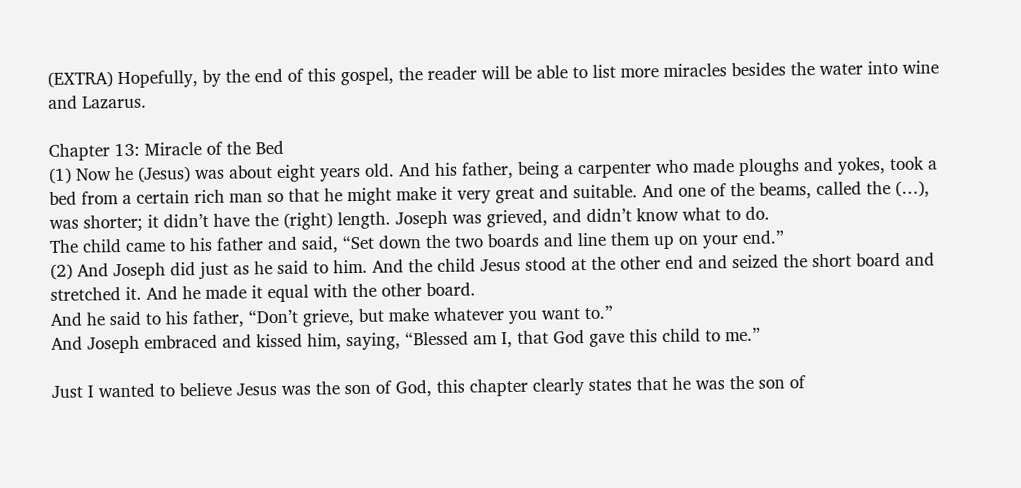(EXTRA) Hopefully, by the end of this gospel, the reader will be able to list more miracles besides the water into wine and Lazarus.

Chapter 13: Miracle of the Bed
(1) Now he (Jesus) was about eight years old. And his father, being a carpenter who made ploughs and yokes, took a bed from a certain rich man so that he might make it very great and suitable. And one of the beams, called the (…), was shorter; it didn’t have the (right) length. Joseph was grieved, and didn’t know what to do.
The child came to his father and said, “Set down the two boards and line them up on your end.”
(2) And Joseph did just as he said to him. And the child Jesus stood at the other end and seized the short board and stretched it. And he made it equal with the other board.
And he said to his father, “Don’t grieve, but make whatever you want to.”
And Joseph embraced and kissed him, saying, “Blessed am I, that God gave this child to me.”

Just I wanted to believe Jesus was the son of God, this chapter clearly states that he was the son of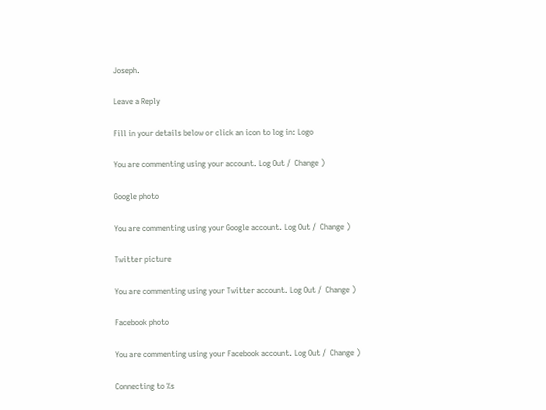Joseph.

Leave a Reply

Fill in your details below or click an icon to log in: Logo

You are commenting using your account. Log Out /  Change )

Google photo

You are commenting using your Google account. Log Out /  Change )

Twitter picture

You are commenting using your Twitter account. Log Out /  Change )

Facebook photo

You are commenting using your Facebook account. Log Out /  Change )

Connecting to %s